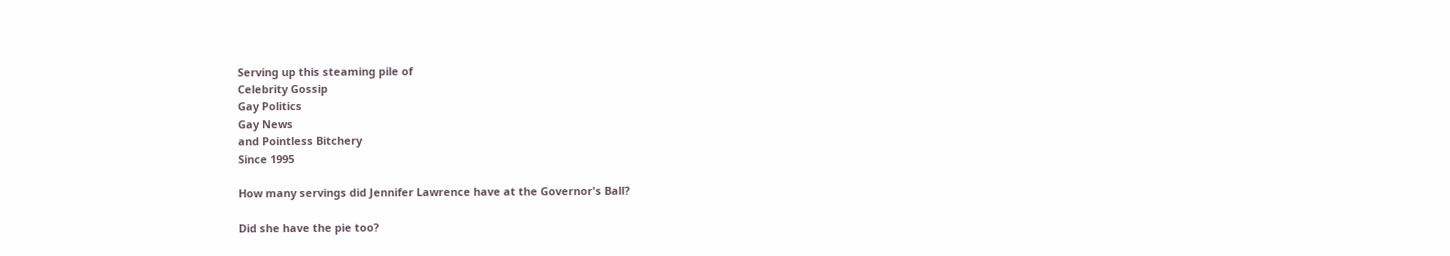Serving up this steaming pile of
Celebrity Gossip
Gay Politics
Gay News
and Pointless Bitchery
Since 1995

How many servings did Jennifer Lawrence have at the Governor's Ball?

Did she have the pie too?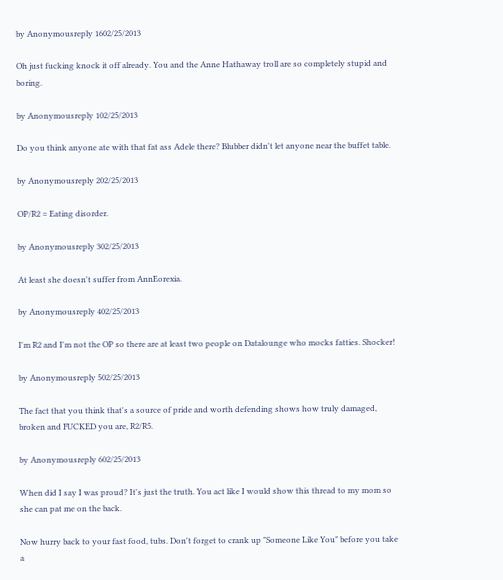by Anonymousreply 1602/25/2013

Oh just fucking knock it off already. You and the Anne Hathaway troll are so completely stupid and boring.

by Anonymousreply 102/25/2013

Do you think anyone ate with that fat ass Adele there? Blubber didn't let anyone near the buffet table.

by Anonymousreply 202/25/2013

OP/R2 = Eating disorder.

by Anonymousreply 302/25/2013

At least she doesn't suffer from AnnEorexia.

by Anonymousreply 402/25/2013

I'm R2 and I'm not the OP so there are at least two people on Datalounge who mocks fatties. Shocker!

by Anonymousreply 502/25/2013

The fact that you think that's a source of pride and worth defending shows how truly damaged, broken and FUCKED you are, R2/R5.

by Anonymousreply 602/25/2013

When did I say I was proud? It's just the truth. You act like I would show this thread to my mom so she can pat me on the back.

Now hurry back to your fast food, tubs. Don't forget to crank up "Someone Like You" before you take a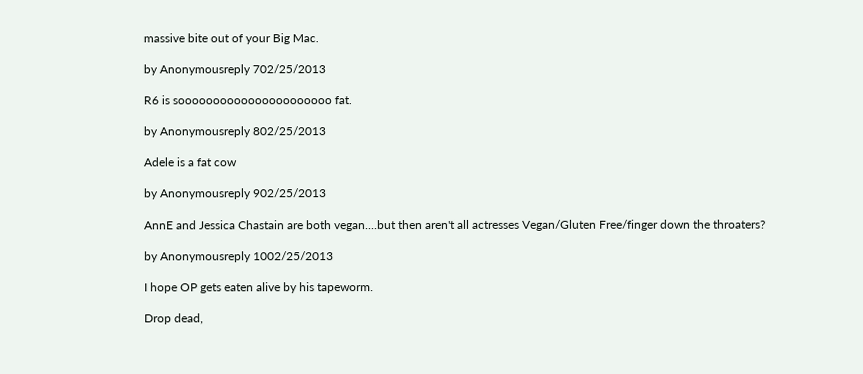massive bite out of your Big Mac.

by Anonymousreply 702/25/2013

R6 is soooooooooooooooooooooo fat.

by Anonymousreply 802/25/2013

Adele is a fat cow

by Anonymousreply 902/25/2013

AnnE and Jessica Chastain are both vegan....but then aren't all actresses Vegan/Gluten Free/finger down the throaters?

by Anonymousreply 1002/25/2013

I hope OP gets eaten alive by his tapeworm.

Drop dead,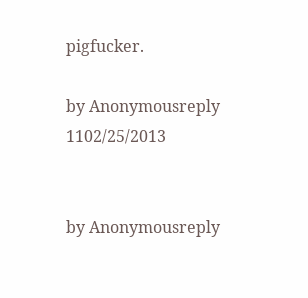pigfucker.

by Anonymousreply 1102/25/2013


by Anonymousreply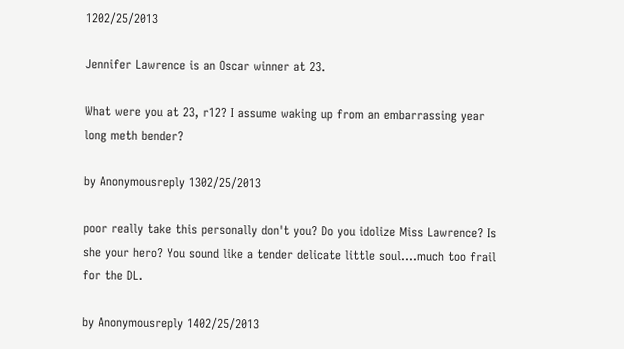1202/25/2013

Jennifer Lawrence is an Oscar winner at 23.

What were you at 23, r12? I assume waking up from an embarrassing year long meth bender?

by Anonymousreply 1302/25/2013

poor really take this personally don't you? Do you idolize Miss Lawrence? Is she your hero? You sound like a tender delicate little soul....much too frail for the DL.

by Anonymousreply 1402/25/2013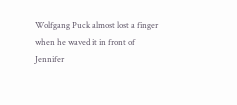Wolfgang Puck almost lost a finger when he waved it in front of Jennifer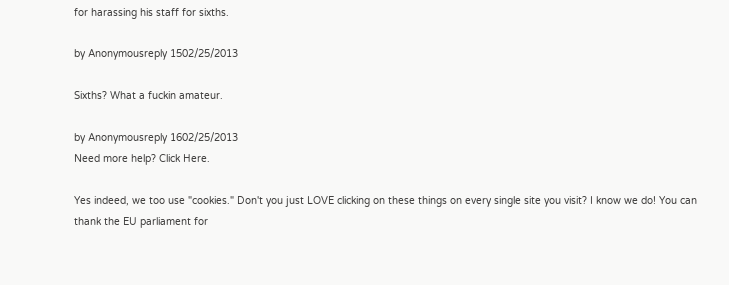for harassing his staff for sixths.

by Anonymousreply 1502/25/2013

Sixths? What a fuckin amateur.

by Anonymousreply 1602/25/2013
Need more help? Click Here.

Yes indeed, we too use "cookies." Don't you just LOVE clicking on these things on every single site you visit? I know we do! You can thank the EU parliament for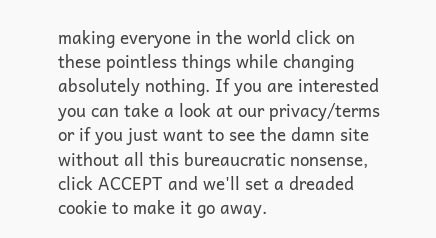making everyone in the world click on these pointless things while changing absolutely nothing. If you are interested you can take a look at our privacy/terms or if you just want to see the damn site without all this bureaucratic nonsense, click ACCEPT and we'll set a dreaded cookie to make it go away.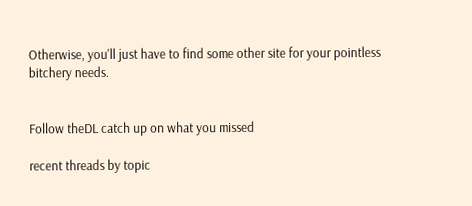Otherwise, you'll just have to find some other site for your pointless bitchery needs.


Follow theDL catch up on what you missed

recent threads by topic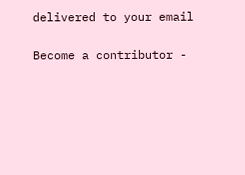delivered to your email

Become a contributor -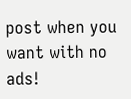post when you want with no ads!